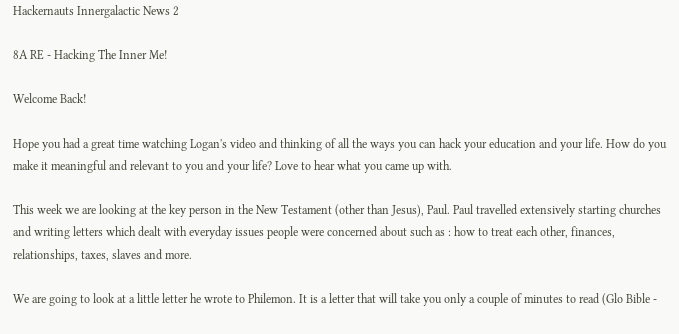Hackernauts Innergalactic News 2

8A RE - Hacking The Inner Me!

Welcome Back!

Hope you had a great time watching Logan's video and thinking of all the ways you can hack your education and your life. How do you make it meaningful and relevant to you and your life? Love to hear what you came up with.

This week we are looking at the key person in the New Testament (other than Jesus), Paul. Paul travelled extensively starting churches and writing letters which dealt with everyday issues people were concerned about such as : how to treat each other, finances, relationships, taxes, slaves and more.

We are going to look at a little letter he wrote to Philemon. It is a letter that will take you only a couple of minutes to read (Glo Bible -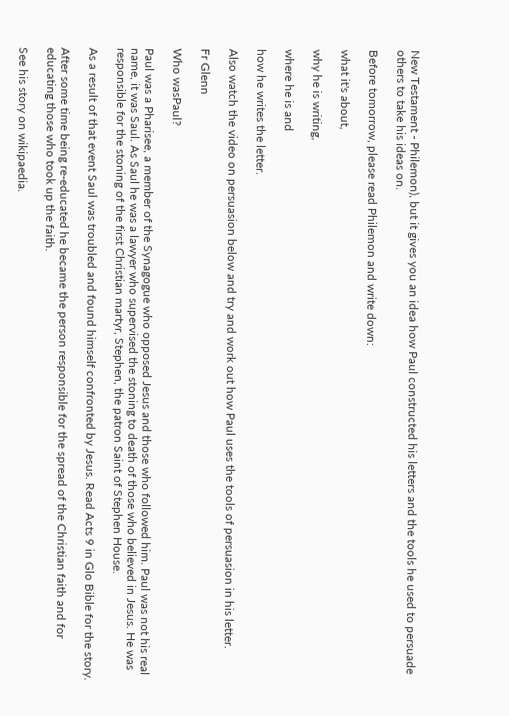New Testament - Philemon), but it gives you an idea how Paul constructed his letters and the tools he used to persuade others to take his ideas on.

Before tomorrow, please read Philemon and write down:

what it's about,

why he is writing,

where he is and

how he writes the letter.

Also watch the video on persuasion below and try and work out how Paul uses the tools of persuasion in his letter.

Fr Glenn

Who wasPaul?

Paul was a Pharisee, a member of the Synagogue who opposed Jesus and those who followed him. Paul was not his real name, it was Saul. As Saul he was a lawyer who supervised the stoning to death of those who believed in Jesus. He was responsible for the stoning of the first Christian martyr, Stephen, the patron Saint of Stephen House.

As a result of that event Saul was troubled and found himself confronted by Jesus. Read Acts 9 in Glo Bible for the story.

After some time being re-educated he became the person responsible for the spread of the Christian faith and for educating those who took up the faith.

See his story on wikipaedia.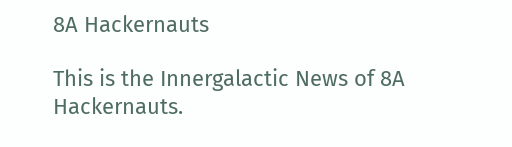8A Hackernauts

This is the Innergalactic News of 8A Hackernauts.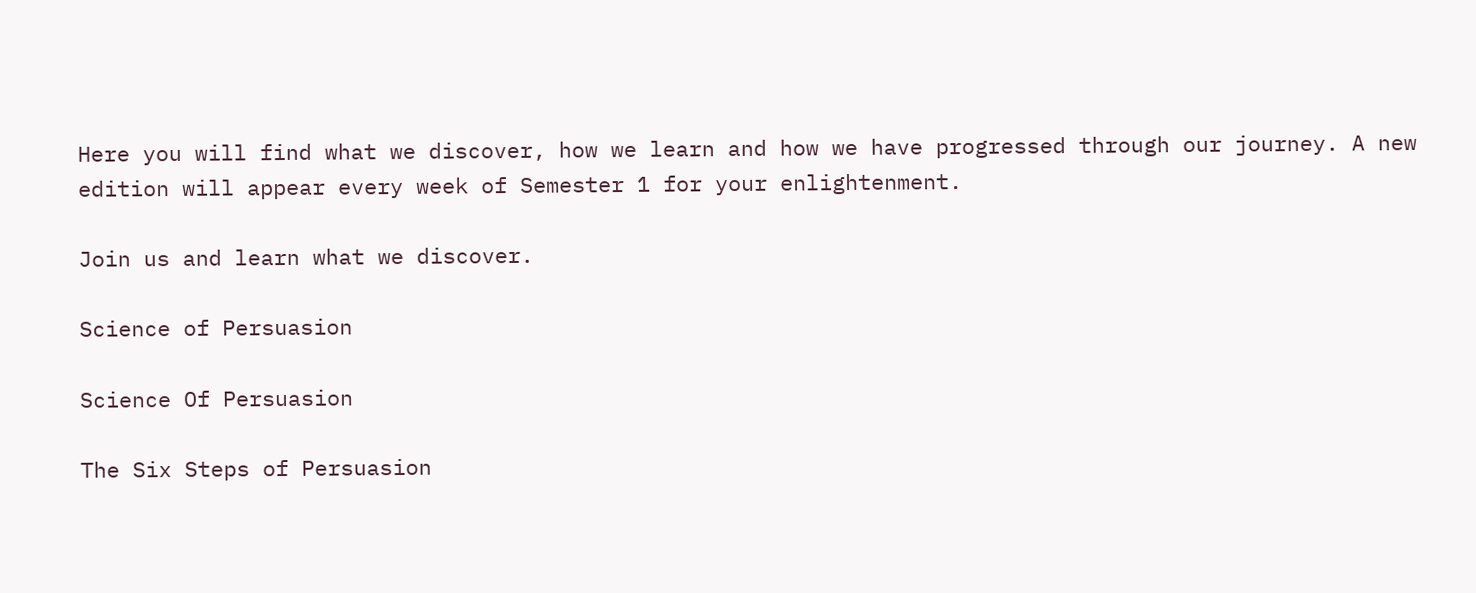Here you will find what we discover, how we learn and how we have progressed through our journey. A new edition will appear every week of Semester 1 for your enlightenment.

Join us and learn what we discover.

Science of Persuasion

Science Of Persuasion

The Six Steps of Persuasion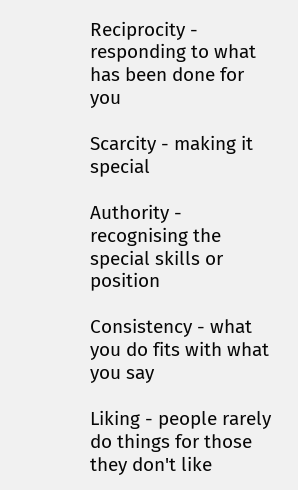Reciprocity - responding to what has been done for you

Scarcity - making it special

Authority - recognising the special skills or position

Consistency - what you do fits with what you say

Liking - people rarely do things for those they don't like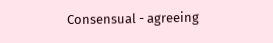Consensual - agreeing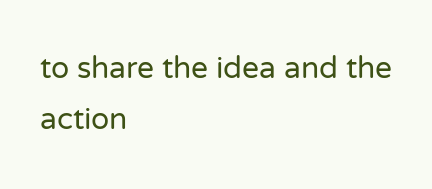to share the idea and the action